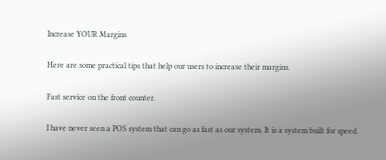Increase YOUR Margins

Here are some practical tips that help our users to increase their margins.

Fast service on the front counter.

I have never seen a POS system that can go as fast as our system. It is a system built for speed.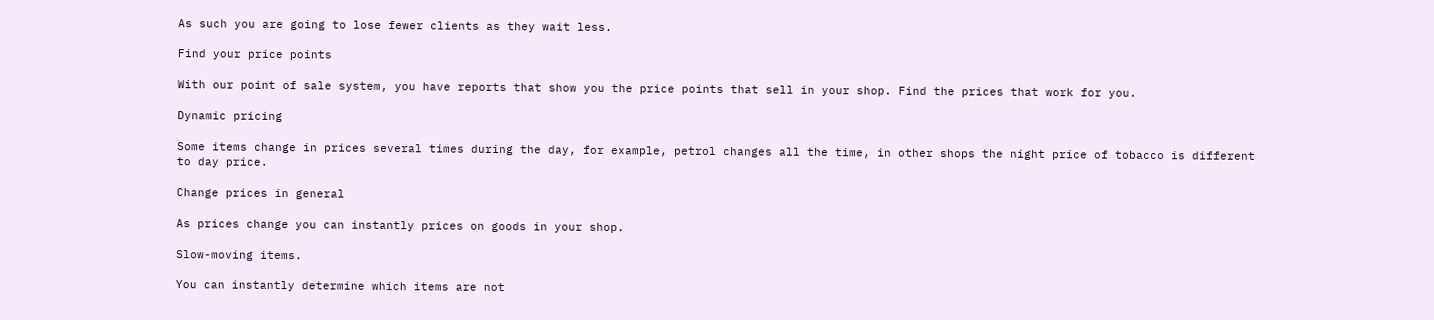As such you are going to lose fewer clients as they wait less.

Find your price points

With our point of sale system, you have reports that show you the price points that sell in your shop. Find the prices that work for you.

Dynamic pricing

Some items change in prices several times during the day, for example, petrol changes all the time, in other shops the night price of tobacco is different to day price.

Change prices in general

As prices change you can instantly prices on goods in your shop.

Slow-moving items.

You can instantly determine which items are not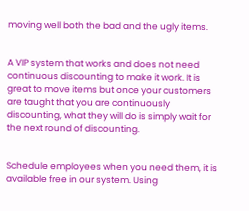moving well both the bad and the ugly items.


A VIP system that works and does not need continuous discounting to make it work. It is great to move items but once your customers are taught that you are continuously discounting, what they will do is simply wait for the next round of discounting.


Schedule employees when you need them, it is available free in our system. Using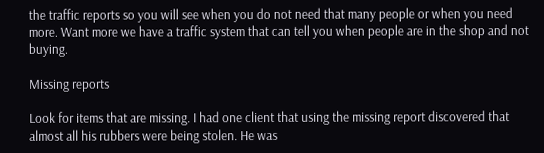the traffic reports so you will see when you do not need that many people or when you need more. Want more we have a traffic system that can tell you when people are in the shop and not buying.

Missing reports

Look for items that are missing. I had one client that using the missing report discovered that almost all his rubbers were being stolen. He was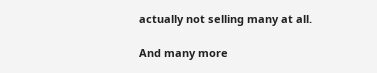actually not selling many at all.

And many more